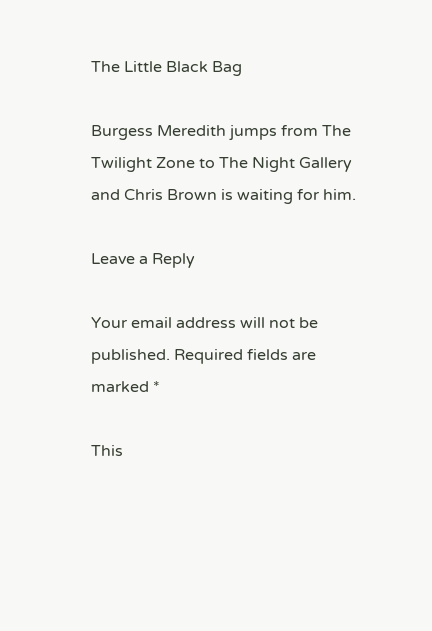The Little Black Bag

Burgess Meredith jumps from The Twilight Zone to The Night Gallery and Chris Brown is waiting for him.

Leave a Reply

Your email address will not be published. Required fields are marked *

This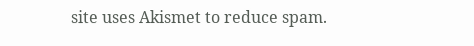site uses Akismet to reduce spam.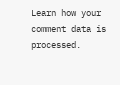Learn how your comment data is processed.